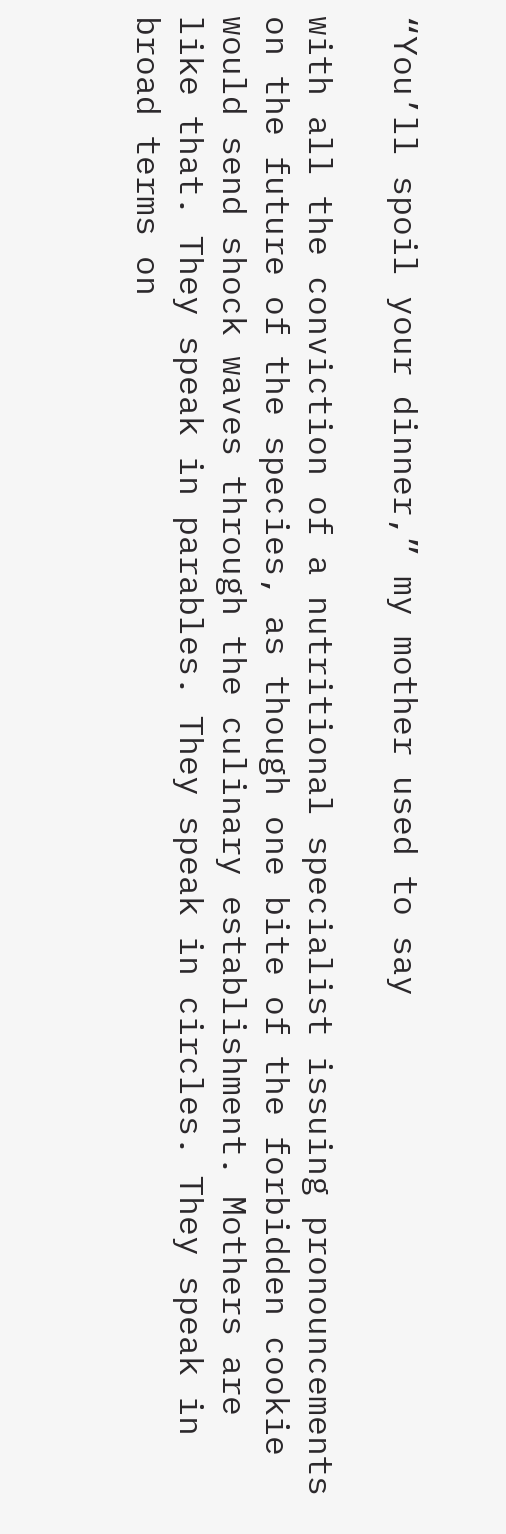“You’ll spoil your dinner,” my mother used to say

with all the conviction of a nutritional specialist issuing pronouncements on the future of the species, as though one bite of the forbidden cookie would send shock waves through the culinary establishment. Mothers are like that. They speak in parables. They speak in circles. They speak in broad terms on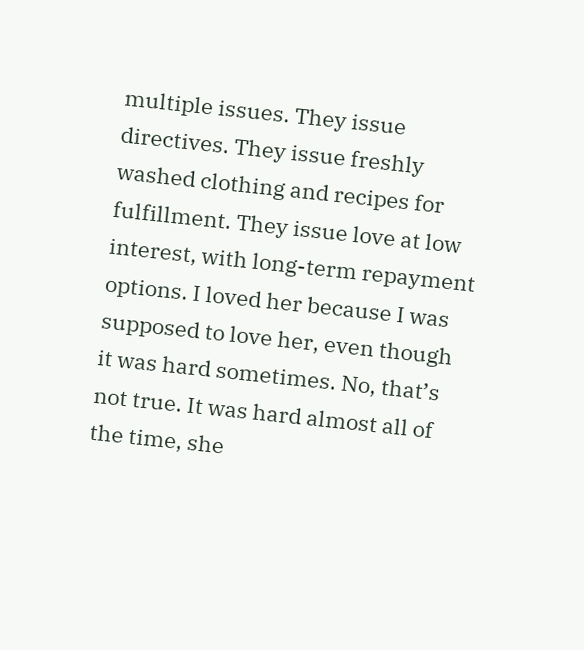multiple issues. They issue directives. They issue freshly washed clothing and recipes for fulfillment. They issue love at low interest, with long-term repayment options. I loved her because I was supposed to love her, even though it was hard sometimes. No, that’s not true. It was hard almost all of the time, she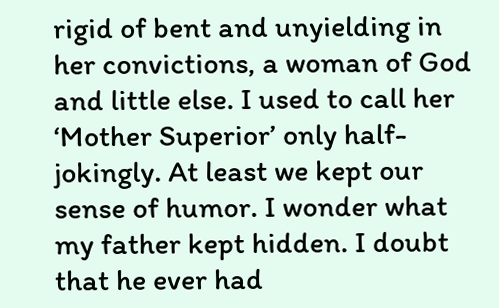rigid of bent and unyielding in her convictions, a woman of God and little else. I used to call her ‘Mother Superior’ only half-jokingly. At least we kept our sense of humor. I wonder what my father kept hidden. I doubt that he ever had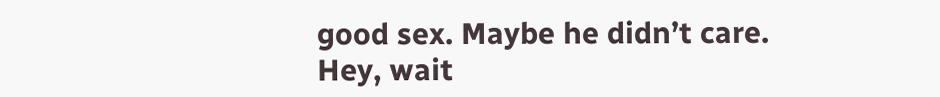good sex. Maybe he didn’t care. Hey, wait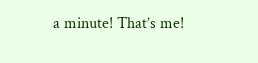a minute! That’s me!